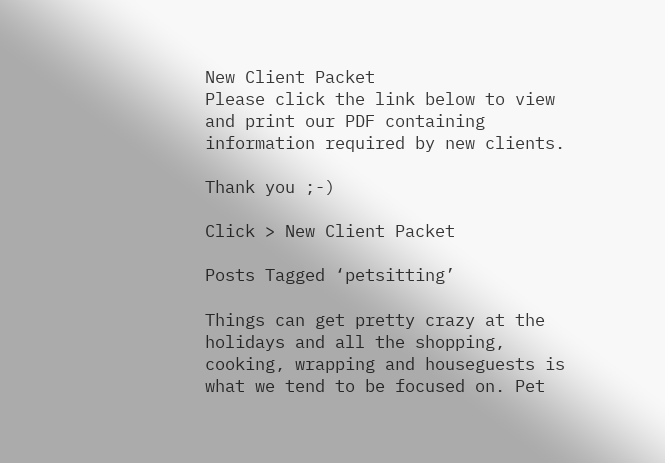New Client Packet
Please click the link below to view and print our PDF containing information required by new clients.

Thank you ;-)

Click > New Client Packet

Posts Tagged ‘petsitting’

Things can get pretty crazy at the holidays and all the shopping, cooking, wrapping and houseguests is what we tend to be focused on. Pet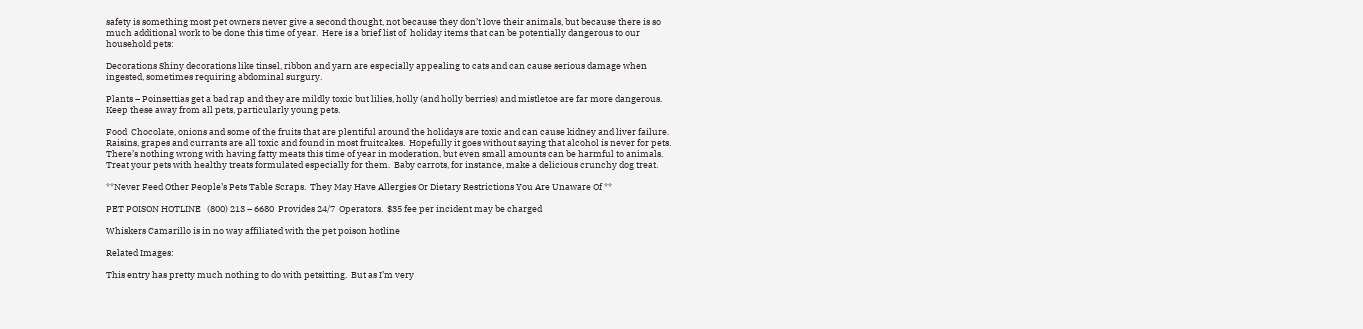safety is something most pet owners never give a second thought, not because they don’t love their animals, but because there is so much additional work to be done this time of year.  Here is a brief list of  holiday items that can be potentially dangerous to our household pets:

Decorations Shiny decorations like tinsel, ribbon and yarn are especially appealing to cats and can cause serious damage when ingested, sometimes requiring abdominal surgury.

Plants – Poinsettias get a bad rap and they are mildly toxic but lilies, holly (and holly berries) and mistletoe are far more dangerous.  Keep these away from all pets, particularly young pets.

Food  Chocolate, onions and some of the fruits that are plentiful around the holidays are toxic and can cause kidney and liver failure.  Raisins, grapes and currants are all toxic and found in most fruitcakes.  Hopefully it goes without saying that alcohol is never for pets.  There’s nothing wrong with having fatty meats this time of year in moderation, but even small amounts can be harmful to animals.  Treat your pets with healthy treats formulated especially for them.  Baby carrots, for instance, make a delicious crunchy dog treat.

**Never Feed Other People’s Pets Table Scraps.  They May Have Allergies Or Dietary Restrictions You Are Unaware Of **

PET POISON HOTLINE   (800) 213 – 6680  Provides 24/7  Operators.  $35 fee per incident may be charged

Whiskers Camarillo is in no way affiliated with the pet poison hotline

Related Images:

This entry has pretty much nothing to do with petsitting.  But as I’m very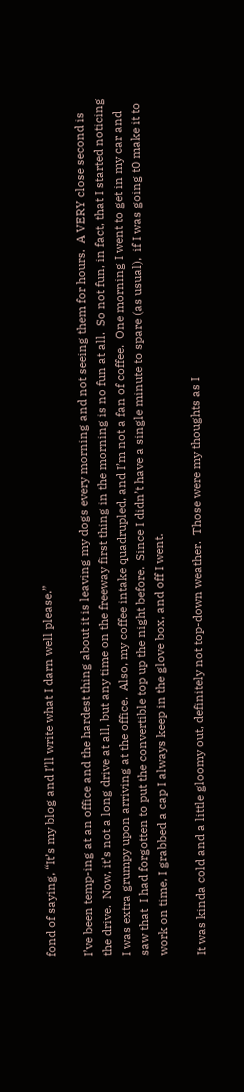fond of saying, “It’s my blog and I’ll write what I darn well please.”

I’ve been temp-ing at an office and the hardest thing about it is leaving my dogs every morning and not seeing them for hours.  A VERY close second is the drive.  Now, it’s not a long drive at all, but any time on the freeway first thing in the morning is no fun at all.  So not fun, in fact, that I started noticing I was extra grumpy upon arriving at the office.  Also, my coffee intake quadrupled, and I’m not a fan of coffee.  One morning I went to get in my car and saw that  I had forgotten to put the convertible top up the night before.  Since I didn’t have a single minute to spare (as usual),  if I was going t0 make it to work on time, I grabbed a cap I always keep in the glove box, and off I went.

It was kinda cold and a little gloomy out, definitely not top-down weather.  Those were my thoughts as I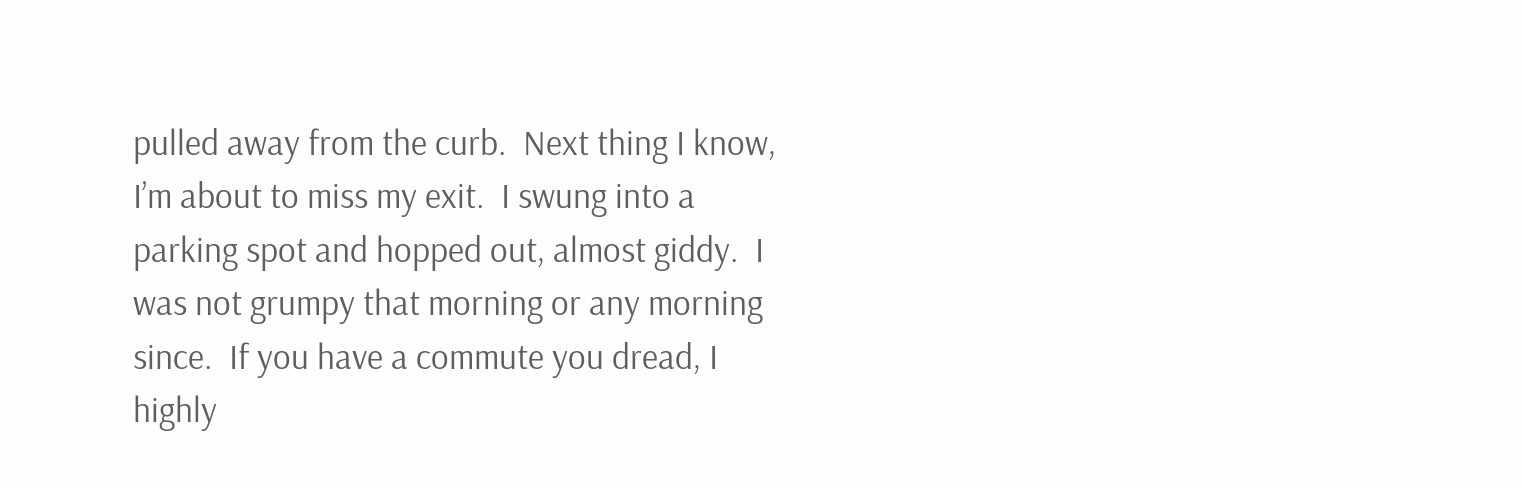pulled away from the curb.  Next thing I know, I’m about to miss my exit.  I swung into a parking spot and hopped out, almost giddy.  I was not grumpy that morning or any morning since.  If you have a commute you dread, I highly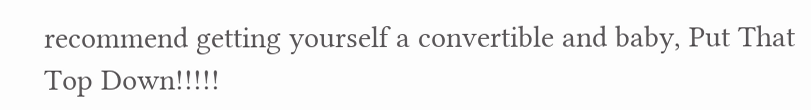recommend getting yourself a convertible and baby, Put That Top Down!!!!!